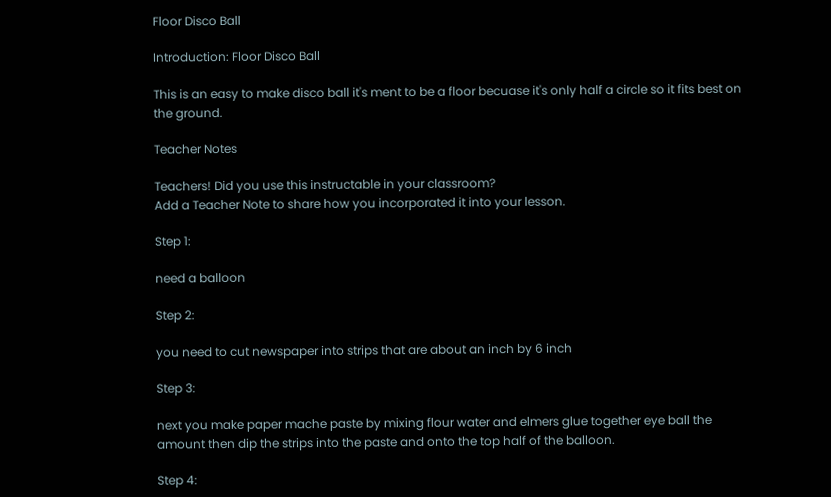Floor Disco Ball

Introduction: Floor Disco Ball

This is an easy to make disco ball it's ment to be a floor becuase it's only half a circle so it fits best on the ground.

Teacher Notes

Teachers! Did you use this instructable in your classroom?
Add a Teacher Note to share how you incorporated it into your lesson.

Step 1:

need a balloon

Step 2:

you need to cut newspaper into strips that are about an inch by 6 inch

Step 3:

next you make paper mache paste by mixing flour water and elmers glue together eye ball the amount then dip the strips into the paste and onto the top half of the balloon.

Step 4: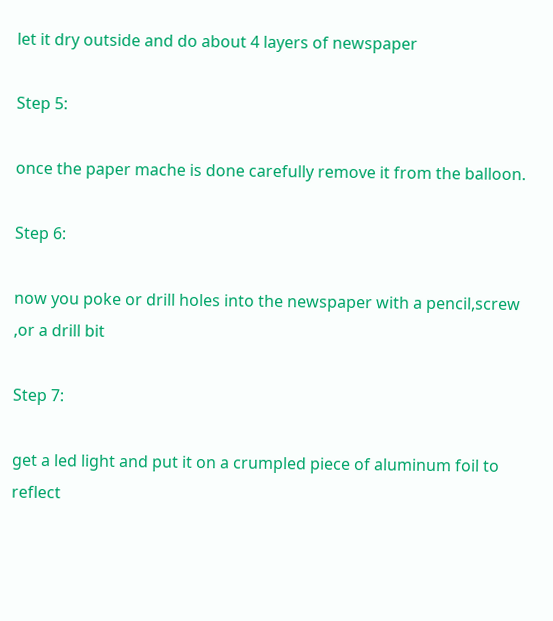let it dry outside and do about 4 layers of newspaper

Step 5:

once the paper mache is done carefully remove it from the balloon.

Step 6:

now you poke or drill holes into the newspaper with a pencil,screw ,or a drill bit

Step 7:

get a led light and put it on a crumpled piece of aluminum foil to reflect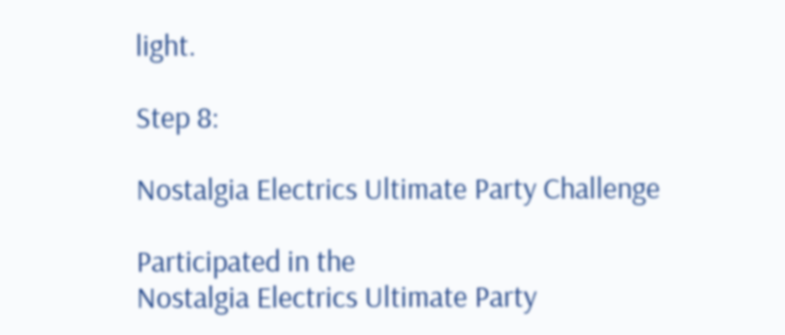light.

Step 8:

Nostalgia Electrics Ultimate Party Challenge

Participated in the
Nostalgia Electrics Ultimate Party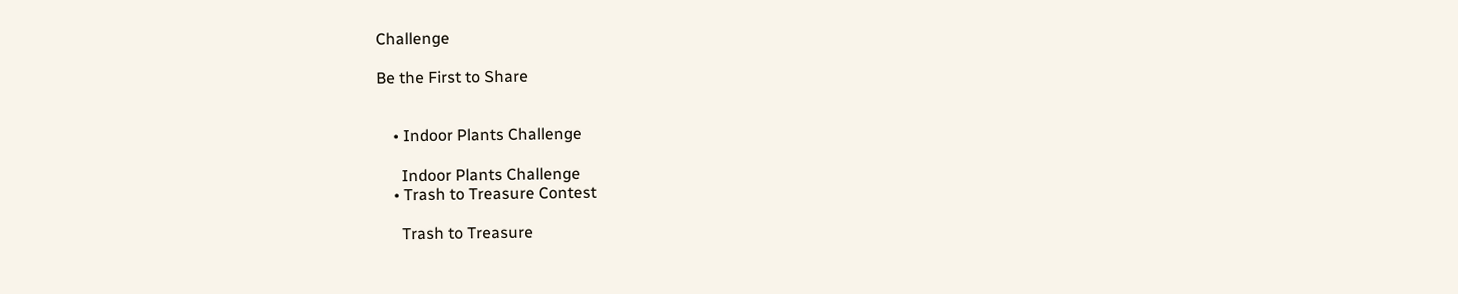Challenge

Be the First to Share


    • Indoor Plants Challenge

      Indoor Plants Challenge
    • Trash to Treasure Contest

      Trash to Treasure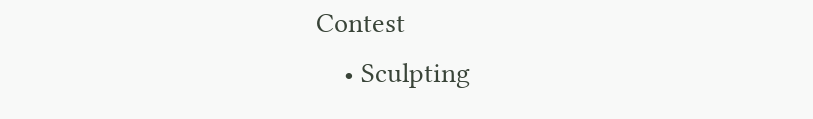Contest
    • Sculpting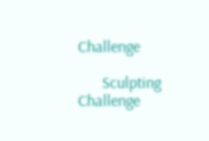Challenge

      Sculpting Challenge